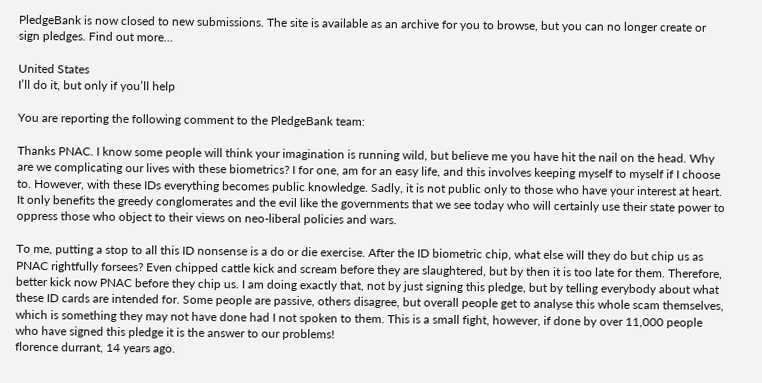PledgeBank is now closed to new submissions. The site is available as an archive for you to browse, but you can no longer create or sign pledges. Find out more…

United States
I’ll do it, but only if you’ll help

You are reporting the following comment to the PledgeBank team:

Thanks PNAC. I know some people will think your imagination is running wild, but believe me you have hit the nail on the head. Why are we complicating our lives with these biometrics? I for one, am for an easy life, and this involves keeping myself to myself if I choose to. However, with these IDs everything becomes public knowledge. Sadly, it is not public only to those who have your interest at heart. It only benefits the greedy conglomerates and the evil like the governments that we see today who will certainly use their state power to oppress those who object to their views on neo-liberal policies and wars.

To me, putting a stop to all this ID nonsense is a do or die exercise. After the ID biometric chip, what else will they do but chip us as PNAC rightfully forsees? Even chipped cattle kick and scream before they are slaughtered, but by then it is too late for them. Therefore, better kick now PNAC before they chip us. I am doing exactly that, not by just signing this pledge, but by telling everybody about what these ID cards are intended for. Some people are passive, others disagree, but overall people get to analyse this whole scam themselves, which is something they may not have done had I not spoken to them. This is a small fight, however, if done by over 11,000 people who have signed this pledge it is the answer to our problems!
florence durrant, 14 years ago.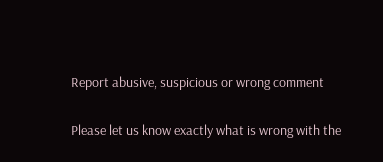Report abusive, suspicious or wrong comment

Please let us know exactly what is wrong with the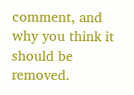comment, and why you think it should be removed.